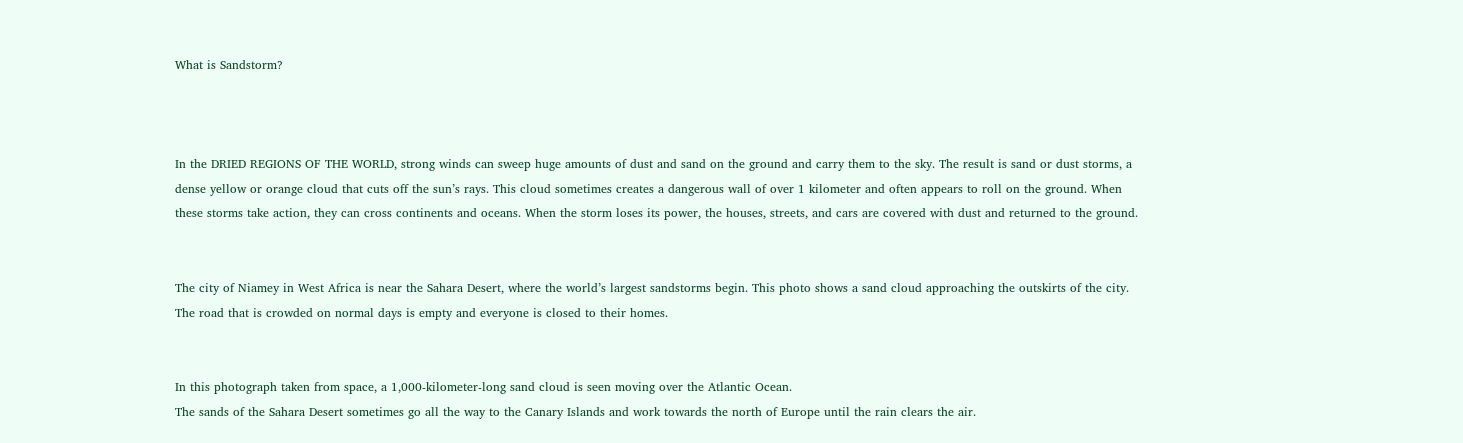What is Sandstorm?



In the DRIED REGIONS OF THE WORLD, strong winds can sweep huge amounts of dust and sand on the ground and carry them to the sky. The result is sand or dust storms, a dense yellow or orange cloud that cuts off the sun’s rays. This cloud sometimes creates a dangerous wall of over 1 kilometer and often appears to roll on the ground. When these storms take action, they can cross continents and oceans. When the storm loses its power, the houses, streets, and cars are covered with dust and returned to the ground.


The city of Niamey in West Africa is near the Sahara Desert, where the world’s largest sandstorms begin. This photo shows a sand cloud approaching the outskirts of the city. The road that is crowded on normal days is empty and everyone is closed to their homes.


In this photograph taken from space, a 1,000-kilometer-long sand cloud is seen moving over the Atlantic Ocean.
The sands of the Sahara Desert sometimes go all the way to the Canary Islands and work towards the north of Europe until the rain clears the air.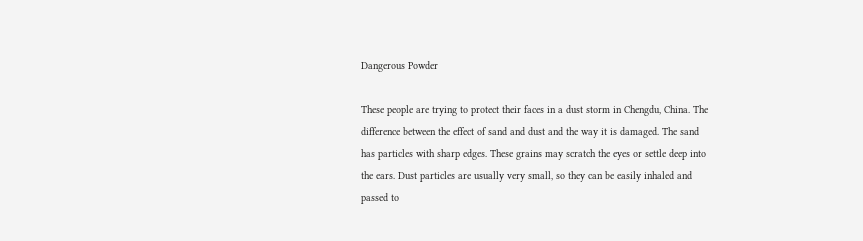Dangerous Powder

These people are trying to protect their faces in a dust storm in Chengdu, China. The difference between the effect of sand and dust and the way it is damaged. The sand has particles with sharp edges. These grains may scratch the eyes or settle deep into the ears. Dust particles are usually very small, so they can be easily inhaled and passed to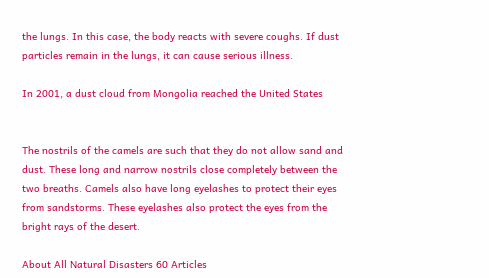the lungs. In this case, the body reacts with severe coughs. If dust particles remain in the lungs, it can cause serious illness.

In 2001, a dust cloud from Mongolia reached the United States


The nostrils of the camels are such that they do not allow sand and dust. These long and narrow nostrils close completely between the two breaths. Camels also have long eyelashes to protect their eyes from sandstorms. These eyelashes also protect the eyes from the bright rays of the desert.

About All Natural Disasters 60 Articles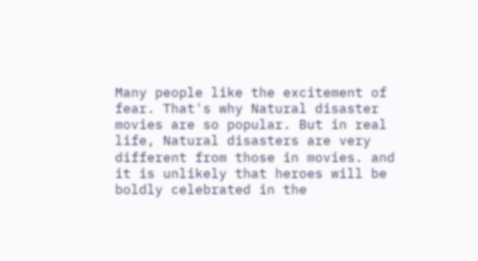Many people like the excitement of fear. That's why Natural disaster movies are so popular. But in real life, Natural disasters are very different from those in movies. and it is unlikely that heroes will be boldly celebrated in the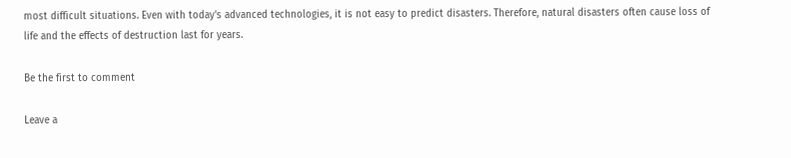most difficult situations. Even with today's advanced technologies, it is not easy to predict disasters. Therefore, natural disasters often cause loss of life and the effects of destruction last for years.

Be the first to comment

Leave a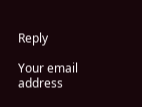Reply

Your email address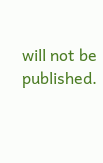will not be published.